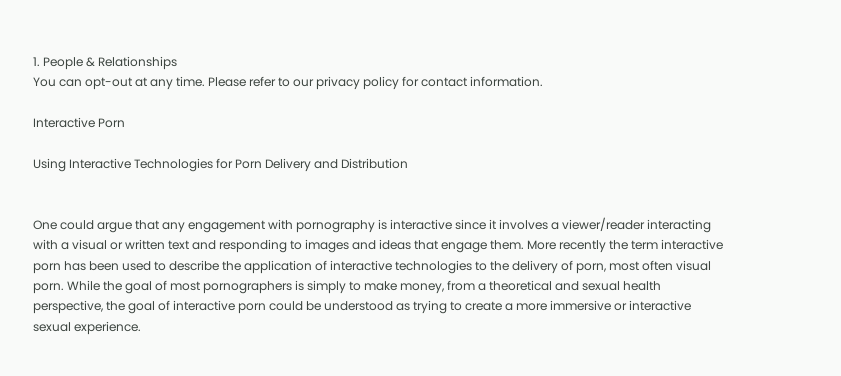1. People & Relationships
You can opt-out at any time. Please refer to our privacy policy for contact information.

Interactive Porn

Using Interactive Technologies for Porn Delivery and Distribution


One could argue that any engagement with pornography is interactive since it involves a viewer/reader interacting with a visual or written text and responding to images and ideas that engage them. More recently the term interactive porn has been used to describe the application of interactive technologies to the delivery of porn, most often visual porn. While the goal of most pornographers is simply to make money, from a theoretical and sexual health perspective, the goal of interactive porn could be understood as trying to create a more immersive or interactive sexual experience.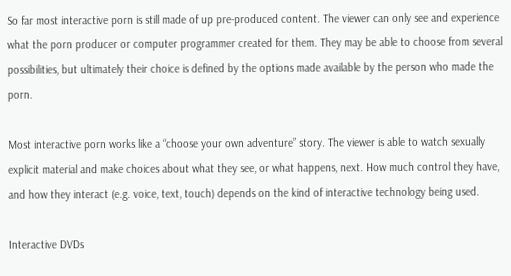So far most interactive porn is still made of up pre-produced content. The viewer can only see and experience what the porn producer or computer programmer created for them. They may be able to choose from several possibilities, but ultimately their choice is defined by the options made available by the person who made the porn.

Most interactive porn works like a “choose your own adventure” story. The viewer is able to watch sexually explicit material and make choices about what they see, or what happens, next. How much control they have, and how they interact (e.g. voice, text, touch) depends on the kind of interactive technology being used.

Interactive DVDs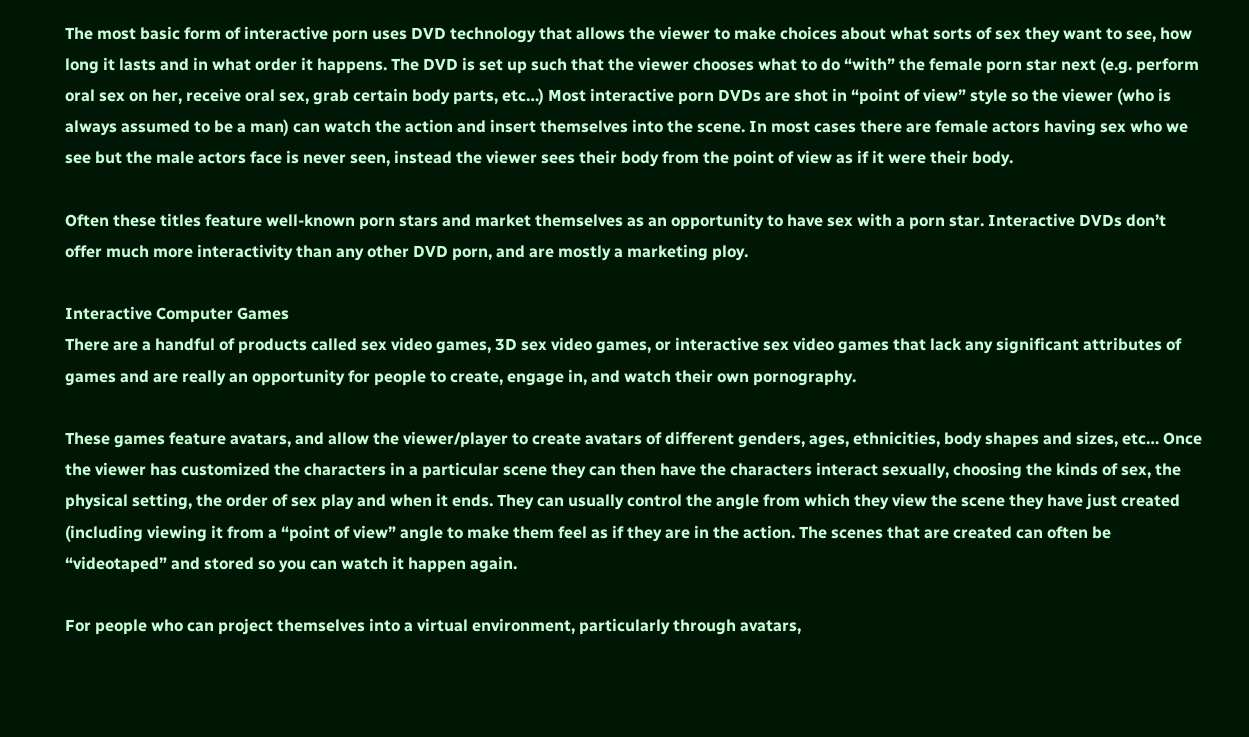The most basic form of interactive porn uses DVD technology that allows the viewer to make choices about what sorts of sex they want to see, how long it lasts and in what order it happens. The DVD is set up such that the viewer chooses what to do “with” the female porn star next (e.g. perform oral sex on her, receive oral sex, grab certain body parts, etc…) Most interactive porn DVDs are shot in “point of view” style so the viewer (who is always assumed to be a man) can watch the action and insert themselves into the scene. In most cases there are female actors having sex who we see but the male actors face is never seen, instead the viewer sees their body from the point of view as if it were their body.

Often these titles feature well-known porn stars and market themselves as an opportunity to have sex with a porn star. Interactive DVDs don’t offer much more interactivity than any other DVD porn, and are mostly a marketing ploy.

Interactive Computer Games
There are a handful of products called sex video games, 3D sex video games, or interactive sex video games that lack any significant attributes of games and are really an opportunity for people to create, engage in, and watch their own pornography.

These games feature avatars, and allow the viewer/player to create avatars of different genders, ages, ethnicities, body shapes and sizes, etc… Once the viewer has customized the characters in a particular scene they can then have the characters interact sexually, choosing the kinds of sex, the physical setting, the order of sex play and when it ends. They can usually control the angle from which they view the scene they have just created (including viewing it from a “point of view” angle to make them feel as if they are in the action. The scenes that are created can often be “videotaped” and stored so you can watch it happen again.

For people who can project themselves into a virtual environment, particularly through avatars,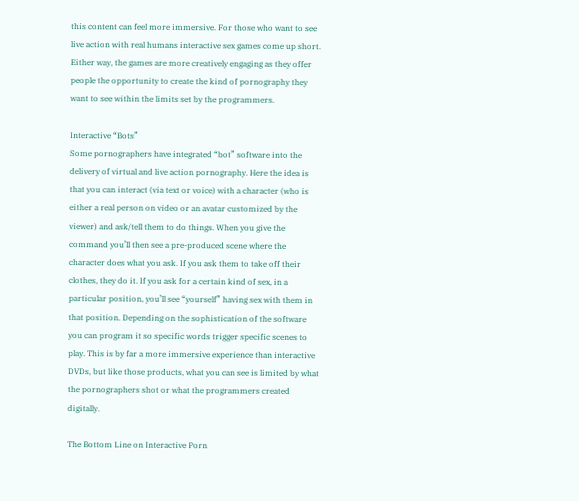this content can feel more immersive. For those who want to see live action with real humans interactive sex games come up short. Either way, the games are more creatively engaging as they offer people the opportunity to create the kind of pornography they want to see within the limits set by the programmers.

Interactive “Bots”
Some pornographers have integrated “bot” software into the delivery of virtual and live action pornography. Here the idea is that you can interact (via text or voice) with a character (who is either a real person on video or an avatar customized by the viewer) and ask/tell them to do things. When you give the command you’ll then see a pre-produced scene where the character does what you ask. If you ask them to take off their clothes, they do it. If you ask for a certain kind of sex, in a particular position, you’ll see “yourself” having sex with them in that position. Depending on the sophistication of the software you can program it so specific words trigger specific scenes to play. This is by far a more immersive experience than interactive DVDs, but like those products, what you can see is limited by what the pornographers shot or what the programmers created digitally.

The Bottom Line on Interactive Porn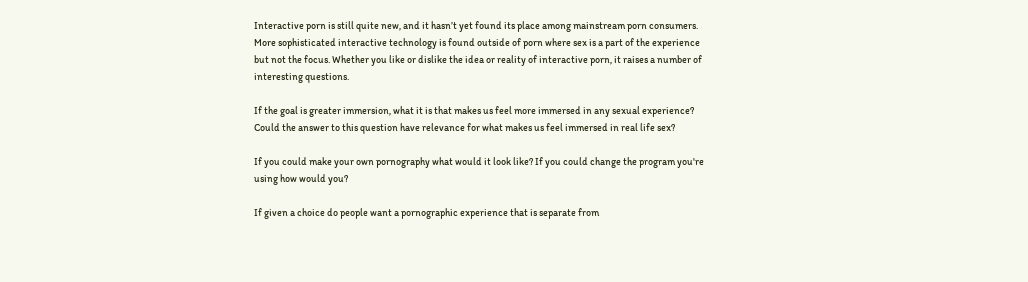Interactive porn is still quite new, and it hasn’t yet found its place among mainstream porn consumers. More sophisticated interactive technology is found outside of porn where sex is a part of the experience but not the focus. Whether you like or dislike the idea or reality of interactive porn, it raises a number of interesting questions.

If the goal is greater immersion, what it is that makes us feel more immersed in any sexual experience? Could the answer to this question have relevance for what makes us feel immersed in real life sex?

If you could make your own pornography what would it look like? If you could change the program you're using how would you?

If given a choice do people want a pornographic experience that is separate from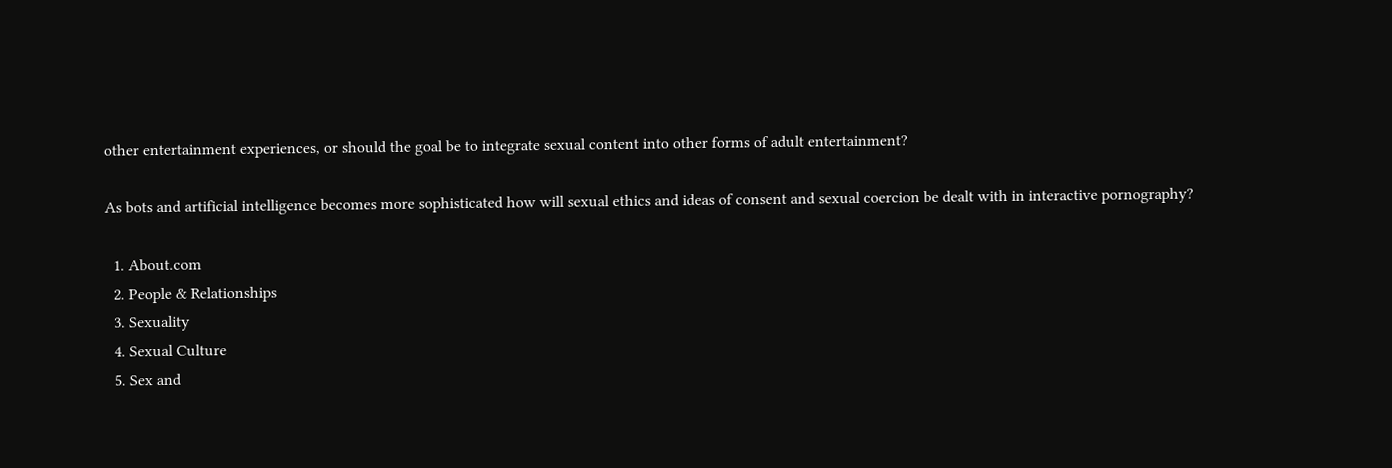other entertainment experiences, or should the goal be to integrate sexual content into other forms of adult entertainment?

As bots and artificial intelligence becomes more sophisticated how will sexual ethics and ideas of consent and sexual coercion be dealt with in interactive pornography?

  1. About.com
  2. People & Relationships
  3. Sexuality
  4. Sexual Culture
  5. Sex and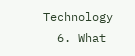Technology
  6. What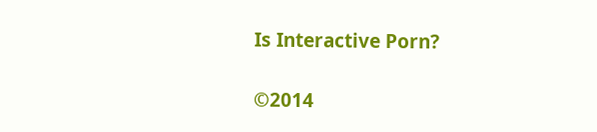Is Interactive Porn?

©2014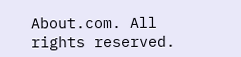About.com. All rights reserved.